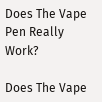Does The Vape Pen Really Work?

Does The Vape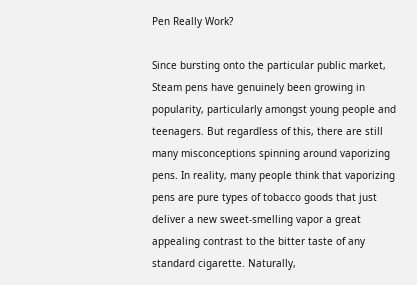Pen Really Work?

Since bursting onto the particular public market, Steam pens have genuinely been growing in popularity, particularly amongst young people and teenagers. But regardless of this, there are still many misconceptions spinning around vaporizing pens. In reality, many people think that vaporizing pens are pure types of tobacco goods that just deliver a new sweet-smelling vapor a great appealing contrast to the bitter taste of any standard cigarette. Naturally,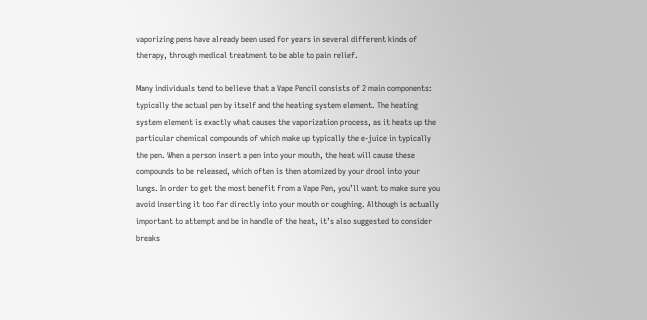vaporizing pens have already been used for years in several different kinds of therapy, through medical treatment to be able to pain relief.

Many individuals tend to believe that a Vape Pencil consists of 2 main components: typically the actual pen by itself and the heating system element. The heating system element is exactly what causes the vaporization process, as it heats up the particular chemical compounds of which make up typically the e-juice in typically the pen. When a person insert a pen into your mouth, the heat will cause these compounds to be released, which often is then atomized by your drool into your lungs. In order to get the most benefit from a Vape Pen, you’ll want to make sure you avoid inserting it too far directly into your mouth or coughing. Although is actually important to attempt and be in handle of the heat, it’s also suggested to consider breaks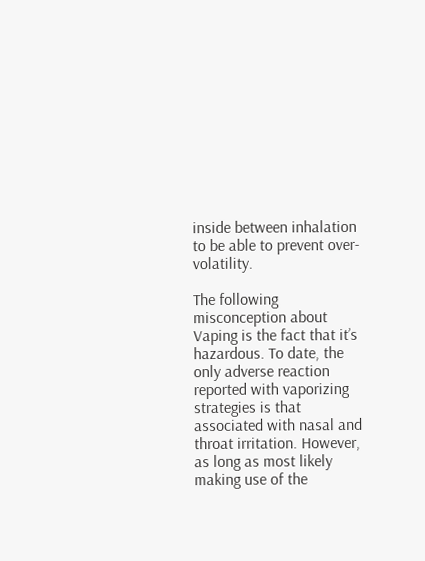inside between inhalation to be able to prevent over-volatility.

The following misconception about Vaping is the fact that it’s hazardous. To date, the only adverse reaction reported with vaporizing strategies is that associated with nasal and throat irritation. However, as long as most likely making use of the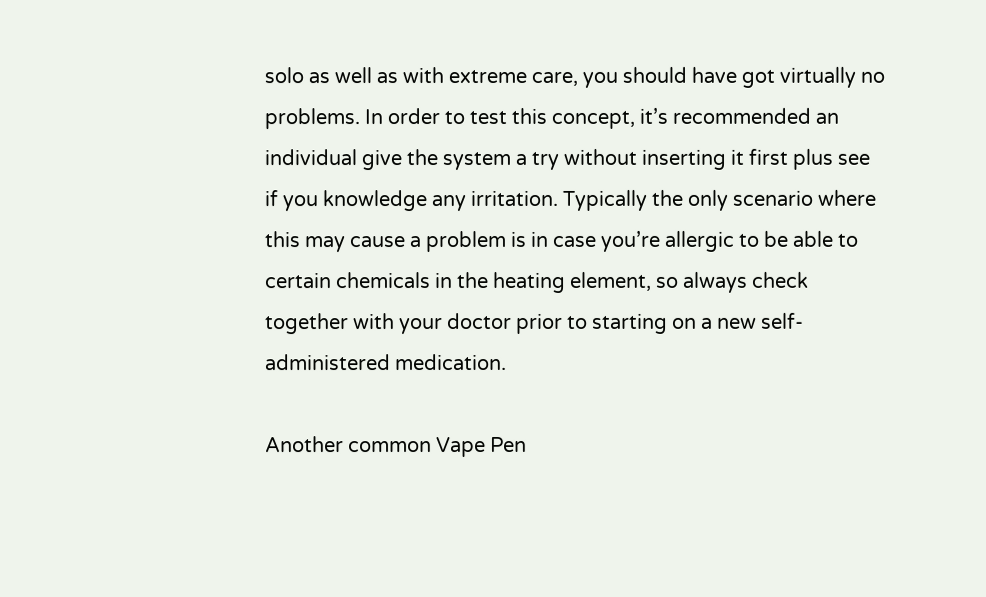solo as well as with extreme care, you should have got virtually no problems. In order to test this concept, it’s recommended an individual give the system a try without inserting it first plus see if you knowledge any irritation. Typically the only scenario where this may cause a problem is in case you’re allergic to be able to certain chemicals in the heating element, so always check together with your doctor prior to starting on a new self-administered medication.

Another common Vape Pen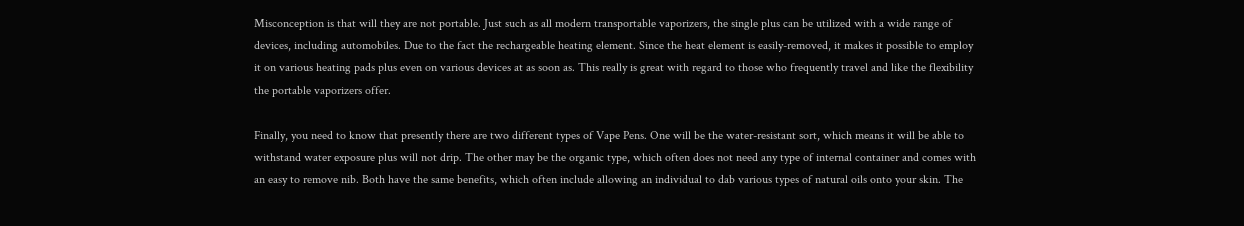Misconception is that will they are not portable. Just such as all modern transportable vaporizers, the single plus can be utilized with a wide range of devices, including automobiles. Due to the fact the rechargeable heating element. Since the heat element is easily-removed, it makes it possible to employ it on various heating pads plus even on various devices at as soon as. This really is great with regard to those who frequently travel and like the flexibility the portable vaporizers offer.

Finally, you need to know that presently there are two different types of Vape Pens. One will be the water-resistant sort, which means it will be able to withstand water exposure plus will not drip. The other may be the organic type, which often does not need any type of internal container and comes with an easy to remove nib. Both have the same benefits, which often include allowing an individual to dab various types of natural oils onto your skin. The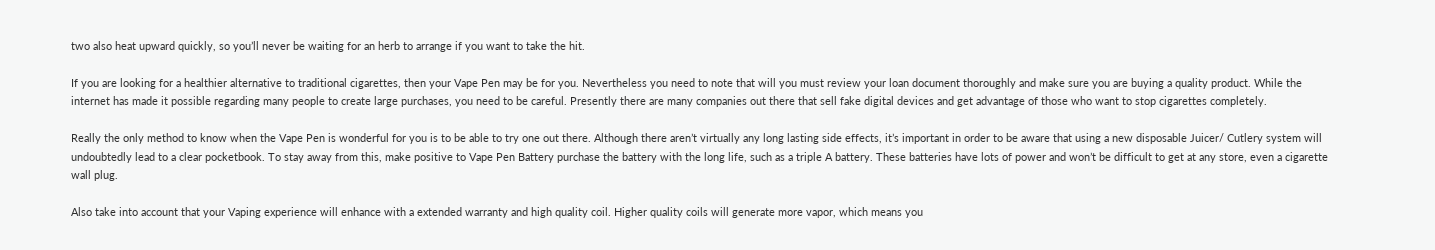two also heat upward quickly, so you’ll never be waiting for an herb to arrange if you want to take the hit.

If you are looking for a healthier alternative to traditional cigarettes, then your Vape Pen may be for you. Nevertheless you need to note that will you must review your loan document thoroughly and make sure you are buying a quality product. While the internet has made it possible regarding many people to create large purchases, you need to be careful. Presently there are many companies out there that sell fake digital devices and get advantage of those who want to stop cigarettes completely.

Really the only method to know when the Vape Pen is wonderful for you is to be able to try one out there. Although there aren’t virtually any long lasting side effects, it’s important in order to be aware that using a new disposable Juicer/ Cutlery system will undoubtedly lead to a clear pocketbook. To stay away from this, make positive to Vape Pen Battery purchase the battery with the long life, such as a triple A battery. These batteries have lots of power and won’t be difficult to get at any store, even a cigarette wall plug.

Also take into account that your Vaping experience will enhance with a extended warranty and high quality coil. Higher quality coils will generate more vapor, which means you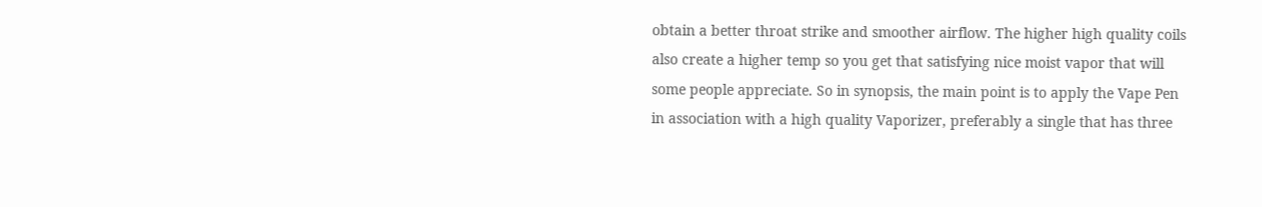obtain a better throat strike and smoother airflow. The higher high quality coils also create a higher temp so you get that satisfying nice moist vapor that will some people appreciate. So in synopsis, the main point is to apply the Vape Pen in association with a high quality Vaporizer, preferably a single that has three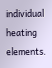individual heating elements.